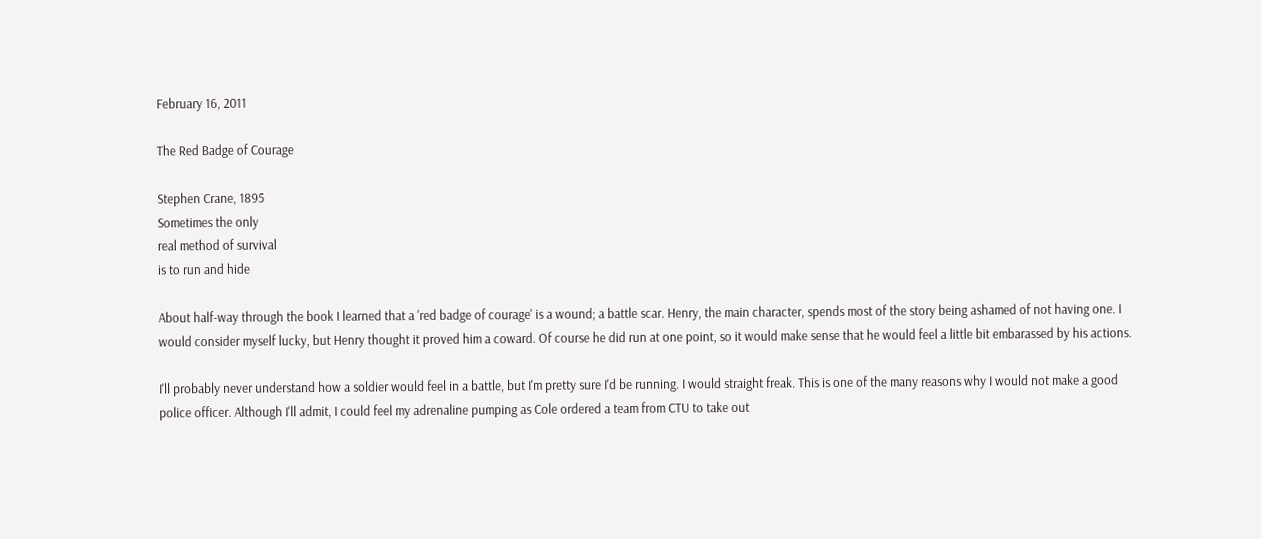February 16, 2011

The Red Badge of Courage

Stephen Crane, 1895
Sometimes the only
real method of survival
is to run and hide

About half-way through the book I learned that a 'red badge of courage' is a wound; a battle scar. Henry, the main character, spends most of the story being ashamed of not having one. I would consider myself lucky, but Henry thought it proved him a coward. Of course he did run at one point, so it would make sense that he would feel a little bit embarassed by his actions.

I'll probably never understand how a soldier would feel in a battle, but I'm pretty sure I'd be running. I would straight freak. This is one of the many reasons why I would not make a good police officer. Although I'll admit, I could feel my adrenaline pumping as Cole ordered a team from CTU to take out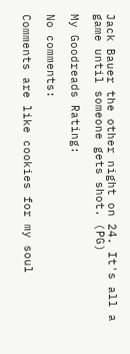Jack Bauer the other night on 24. It's all a game until someone gets shot. (PG)

My Goodreads Rating:

No comments:

Comments are like cookies for my soul